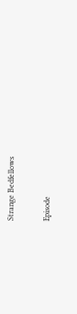Strange Bedfellows

Episode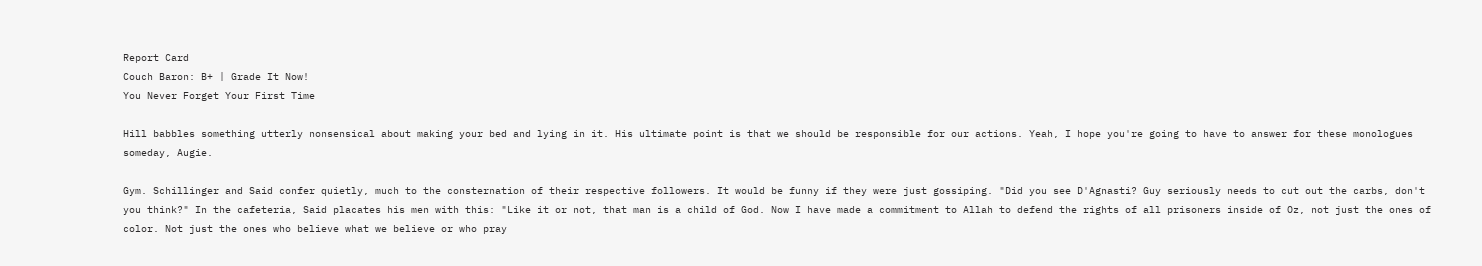Report Card
Couch Baron: B+ | Grade It Now!
You Never Forget Your First Time

Hill babbles something utterly nonsensical about making your bed and lying in it. His ultimate point is that we should be responsible for our actions. Yeah, I hope you're going to have to answer for these monologues someday, Augie.

Gym. Schillinger and Said confer quietly, much to the consternation of their respective followers. It would be funny if they were just gossiping. "Did you see D'Agnasti? Guy seriously needs to cut out the carbs, don't you think?" In the cafeteria, Said placates his men with this: "Like it or not, that man is a child of God. Now I have made a commitment to Allah to defend the rights of all prisoners inside of Oz, not just the ones of color. Not just the ones who believe what we believe or who pray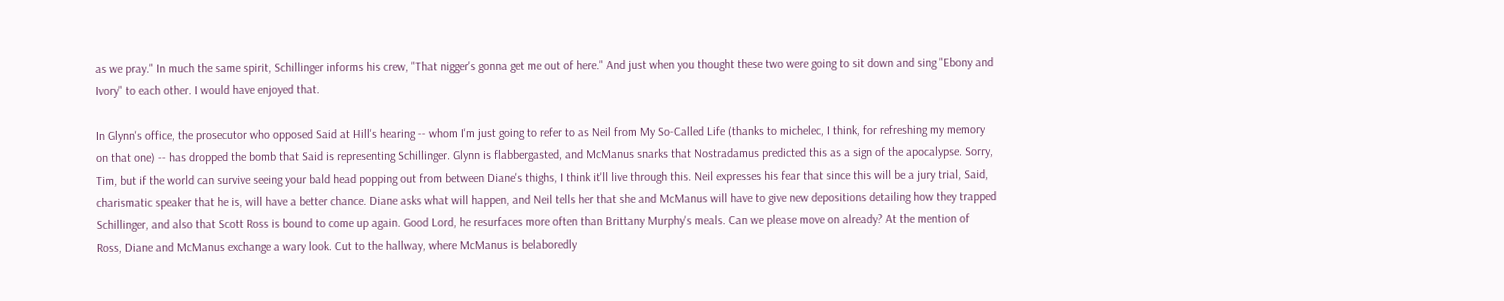as we pray." In much the same spirit, Schillinger informs his crew, "That nigger's gonna get me out of here." And just when you thought these two were going to sit down and sing "Ebony and Ivory" to each other. I would have enjoyed that.

In Glynn's office, the prosecutor who opposed Said at Hill's hearing -- whom I'm just going to refer to as Neil from My So-Called Life (thanks to michelec, I think, for refreshing my memory on that one) -- has dropped the bomb that Said is representing Schillinger. Glynn is flabbergasted, and McManus snarks that Nostradamus predicted this as a sign of the apocalypse. Sorry, Tim, but if the world can survive seeing your bald head popping out from between Diane's thighs, I think it'll live through this. Neil expresses his fear that since this will be a jury trial, Said, charismatic speaker that he is, will have a better chance. Diane asks what will happen, and Neil tells her that she and McManus will have to give new depositions detailing how they trapped Schillinger, and also that Scott Ross is bound to come up again. Good Lord, he resurfaces more often than Brittany Murphy's meals. Can we please move on already? At the mention of Ross, Diane and McManus exchange a wary look. Cut to the hallway, where McManus is belaboredly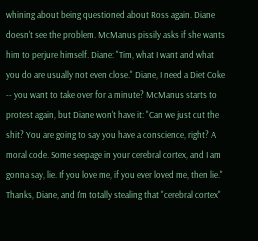whining about being questioned about Ross again. Diane doesn't see the problem. McManus pissily asks if she wants him to perjure himself. Diane: "Tim, what I want and what you do are usually not even close." Diane, I need a Diet Coke -- you want to take over for a minute? McManus starts to protest again, but Diane won't have it: "Can we just cut the shit? You are going to say you have a conscience, right? A moral code. Some seepage in your cerebral cortex, and I am gonna say, lie. If you love me, if you ever loved me, then lie." Thanks, Diane, and I'm totally stealing that "cerebral cortex"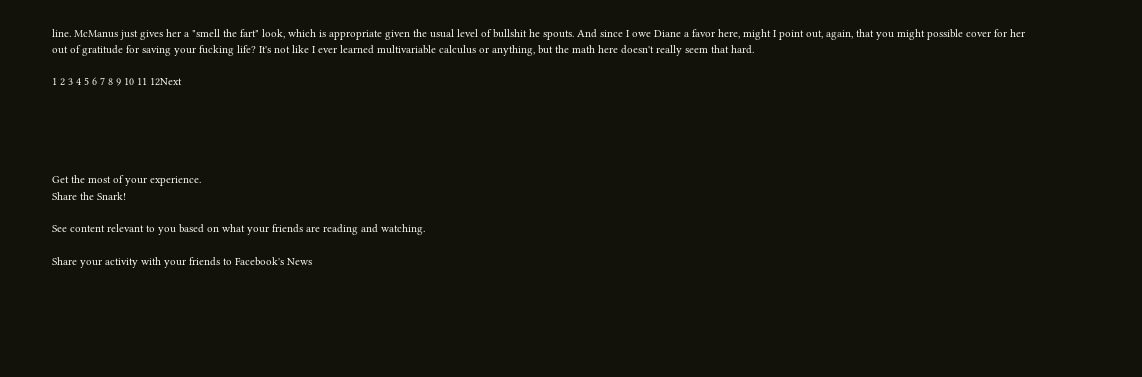line. McManus just gives her a "smell the fart" look, which is appropriate given the usual level of bullshit he spouts. And since I owe Diane a favor here, might I point out, again, that you might possible cover for her out of gratitude for saving your fucking life? It's not like I ever learned multivariable calculus or anything, but the math here doesn't really seem that hard.

1 2 3 4 5 6 7 8 9 10 11 12Next





Get the most of your experience.
Share the Snark!

See content relevant to you based on what your friends are reading and watching.

Share your activity with your friends to Facebook's News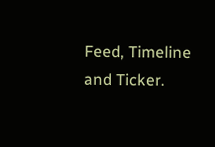Feed, Timeline and Ticker.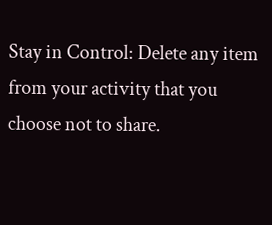Stay in Control: Delete any item from your activity that you choose not to share.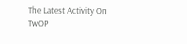The Latest Activity On TwOP